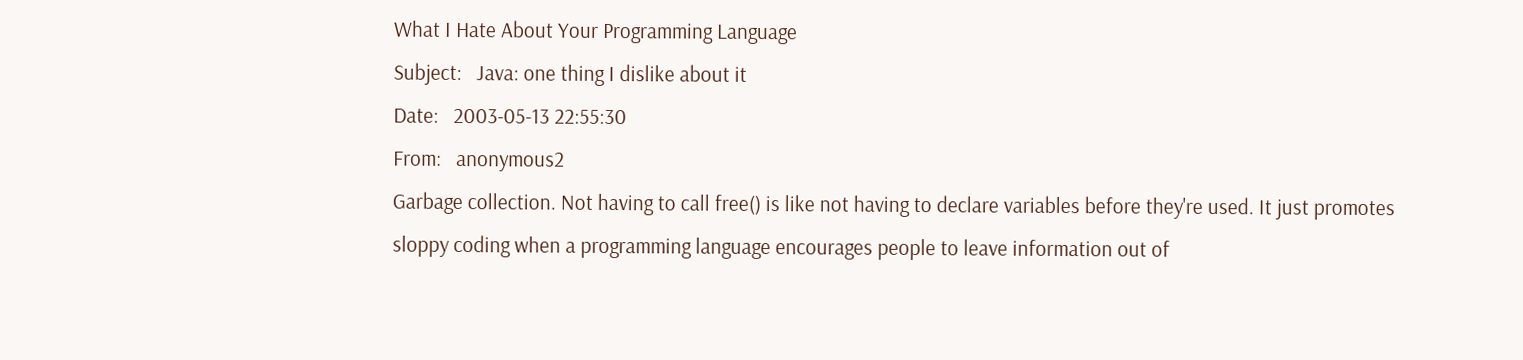What I Hate About Your Programming Language
Subject:   Java: one thing I dislike about it
Date:   2003-05-13 22:55:30
From:   anonymous2
Garbage collection. Not having to call free() is like not having to declare variables before they're used. It just promotes sloppy coding when a programming language encourages people to leave information out of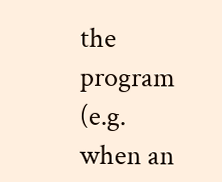the program (e.g. when an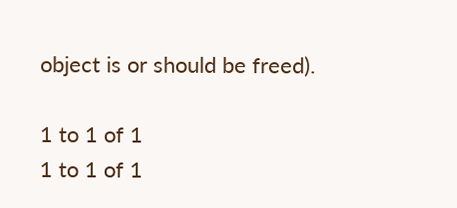object is or should be freed).

1 to 1 of 1
1 to 1 of 1